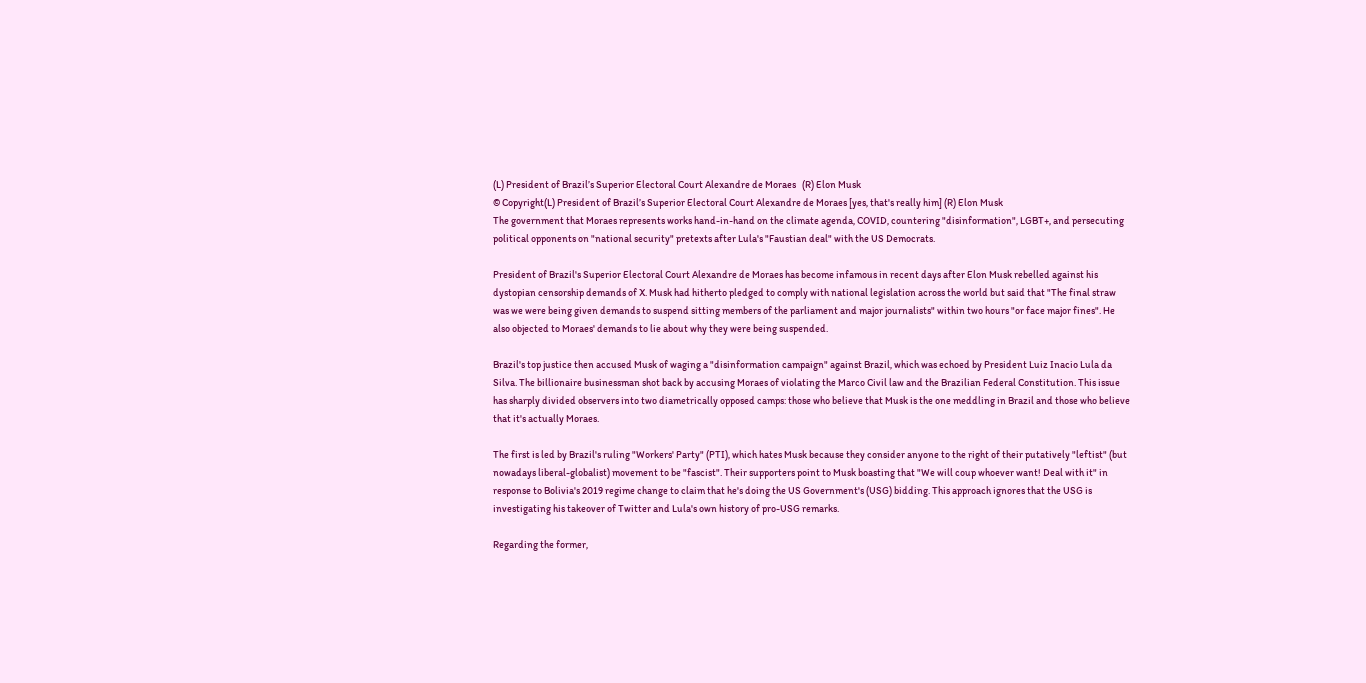(L) President of Brazil’s Superior Electoral Court Alexandre de Moraes   (R) Elon Musk
© Copyright(L) President of Brazil’s Superior Electoral Court Alexandre de Moraes [yes, that's really him] (R) Elon Musk
The government that Moraes represents works hand-in-hand on the climate agenda, COVID, countering "disinformation", LGBT+, and persecuting political opponents on "national security" pretexts after Lula's "Faustian deal" with the US Democrats.

President of Brazil's Superior Electoral Court Alexandre de Moraes has become infamous in recent days after Elon Musk rebelled against his dystopian censorship demands of X. Musk had hitherto pledged to comply with national legislation across the world but said that "The final straw was we were being given demands to suspend sitting members of the parliament and major journalists" within two hours "or face major fines". He also objected to Moraes' demands to lie about why they were being suspended.

Brazil's top justice then accused Musk of waging a "disinformation campaign" against Brazil, which was echoed by President Luiz Inacio Lula da Silva. The billionaire businessman shot back by accusing Moraes of violating the Marco Civil law and the Brazilian Federal Constitution. This issue has sharply divided observers into two diametrically opposed camps: those who believe that Musk is the one meddling in Brazil and those who believe that it's actually Moraes.

The first is led by Brazil's ruling "Workers' Party" (PTI), which hates Musk because they consider anyone to the right of their putatively "leftist" (but nowadays liberal-globalist) movement to be "fascist". Their supporters point to Musk boasting that "We will coup whoever want! Deal with it" in response to Bolivia's 2019 regime change to claim that he's doing the US Government's (USG) bidding. This approach ignores that the USG is investigating his takeover of Twitter and Lula's own history of pro-USG remarks.

Regarding the former,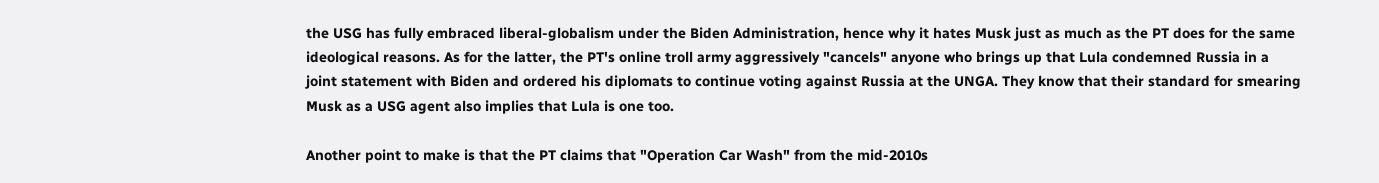the USG has fully embraced liberal-globalism under the Biden Administration, hence why it hates Musk just as much as the PT does for the same ideological reasons. As for the latter, the PT's online troll army aggressively "cancels" anyone who brings up that Lula condemned Russia in a joint statement with Biden and ordered his diplomats to continue voting against Russia at the UNGA. They know that their standard for smearing Musk as a USG agent also implies that Lula is one too.

Another point to make is that the PT claims that "Operation Car Wash" from the mid-2010s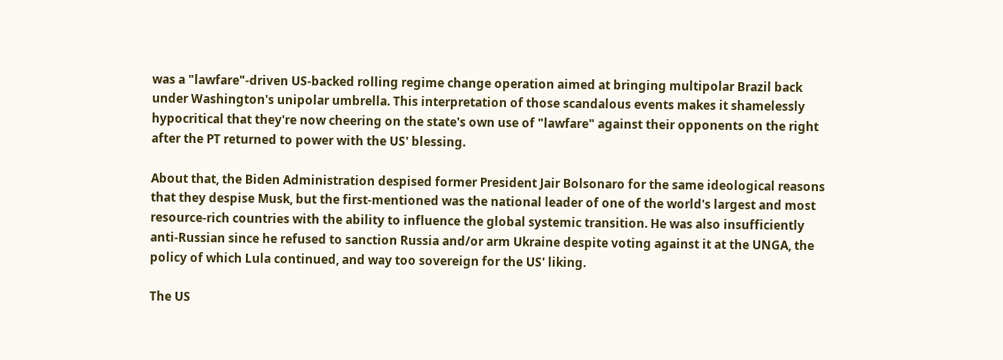was a "lawfare"-driven US-backed rolling regime change operation aimed at bringing multipolar Brazil back under Washington's unipolar umbrella. This interpretation of those scandalous events makes it shamelessly hypocritical that they're now cheering on the state's own use of "lawfare" against their opponents on the right after the PT returned to power with the US' blessing.

About that, the Biden Administration despised former President Jair Bolsonaro for the same ideological reasons that they despise Musk, but the first-mentioned was the national leader of one of the world's largest and most resource-rich countries with the ability to influence the global systemic transition. He was also insufficiently anti-Russian since he refused to sanction Russia and/or arm Ukraine despite voting against it at the UNGA, the policy of which Lula continued, and way too sovereign for the US' liking.

The US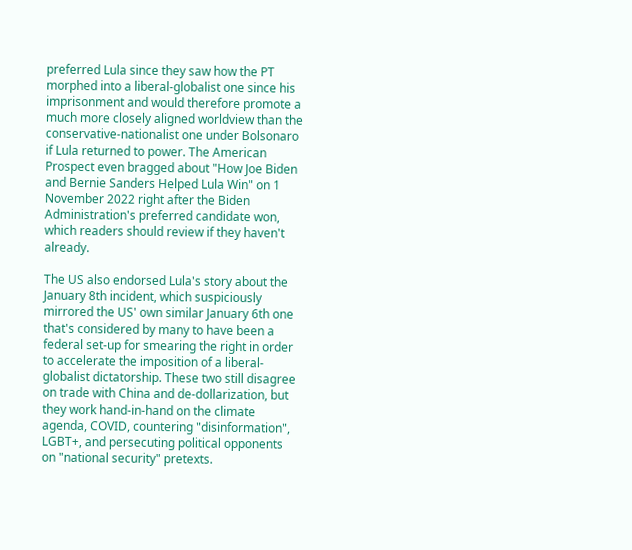preferred Lula since they saw how the PT morphed into a liberal-globalist one since his imprisonment and would therefore promote a much more closely aligned worldview than the conservative-nationalist one under Bolsonaro if Lula returned to power. The American Prospect even bragged about "How Joe Biden and Bernie Sanders Helped Lula Win" on 1 November 2022 right after the Biden Administration's preferred candidate won, which readers should review if they haven't already.

The US also endorsed Lula's story about the January 8th incident, which suspiciously mirrored the US' own similar January 6th one that's considered by many to have been a federal set-up for smearing the right in order to accelerate the imposition of a liberal-globalist dictatorship. These two still disagree on trade with China and de-dollarization, but they work hand-in-hand on the climate agenda, COVID, countering "disinformation", LGBT+, and persecuting political opponents on "national security" pretexts.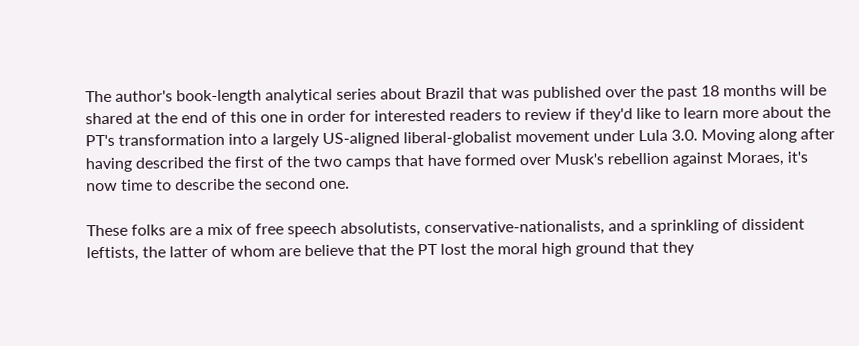The author's book-length analytical series about Brazil that was published over the past 18 months will be shared at the end of this one in order for interested readers to review if they'd like to learn more about the PT's transformation into a largely US-aligned liberal-globalist movement under Lula 3.0. Moving along after having described the first of the two camps that have formed over Musk's rebellion against Moraes, it's now time to describe the second one.

These folks are a mix of free speech absolutists, conservative-nationalists, and a sprinkling of dissident leftists, the latter of whom are believe that the PT lost the moral high ground that they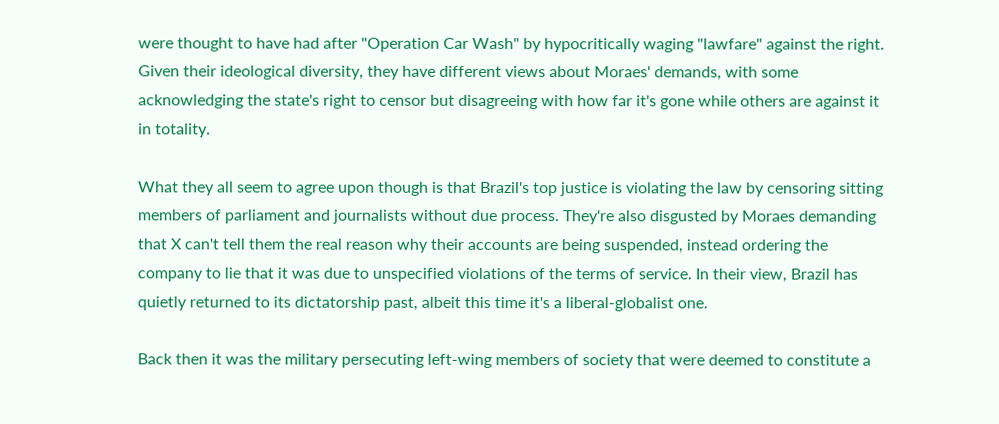were thought to have had after "Operation Car Wash" by hypocritically waging "lawfare" against the right. Given their ideological diversity, they have different views about Moraes' demands, with some acknowledging the state's right to censor but disagreeing with how far it's gone while others are against it in totality.

What they all seem to agree upon though is that Brazil's top justice is violating the law by censoring sitting members of parliament and journalists without due process. They're also disgusted by Moraes demanding that X can't tell them the real reason why their accounts are being suspended, instead ordering the company to lie that it was due to unspecified violations of the terms of service. In their view, Brazil has quietly returned to its dictatorship past, albeit this time it's a liberal-globalist one.

Back then it was the military persecuting left-wing members of society that were deemed to constitute a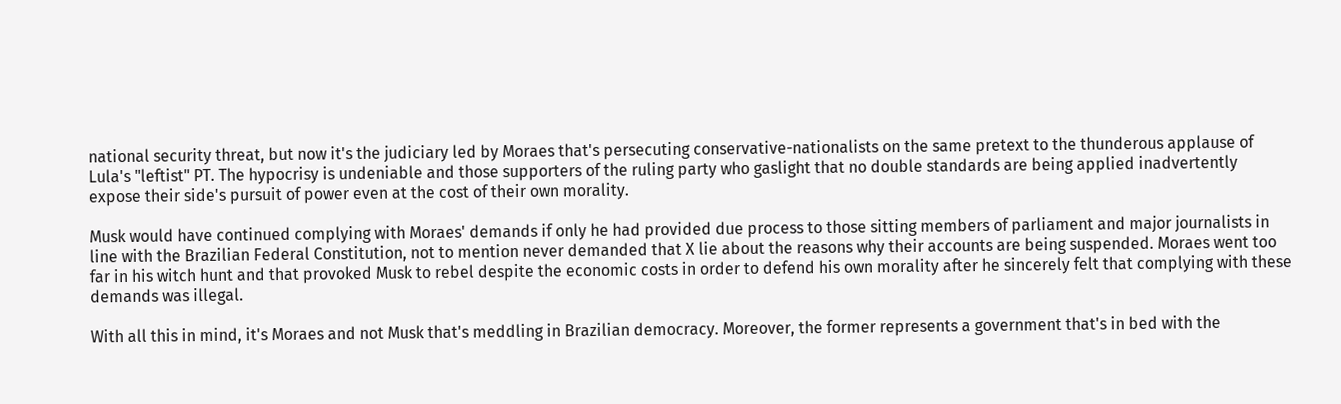national security threat, but now it's the judiciary led by Moraes that's persecuting conservative-nationalists on the same pretext to the thunderous applause of Lula's "leftist" PT. The hypocrisy is undeniable and those supporters of the ruling party who gaslight that no double standards are being applied inadvertently expose their side's pursuit of power even at the cost of their own morality.

Musk would have continued complying with Moraes' demands if only he had provided due process to those sitting members of parliament and major journalists in line with the Brazilian Federal Constitution, not to mention never demanded that X lie about the reasons why their accounts are being suspended. Moraes went too far in his witch hunt and that provoked Musk to rebel despite the economic costs in order to defend his own morality after he sincerely felt that complying with these demands was illegal.

With all this in mind, it's Moraes and not Musk that's meddling in Brazilian democracy. Moreover, the former represents a government that's in bed with the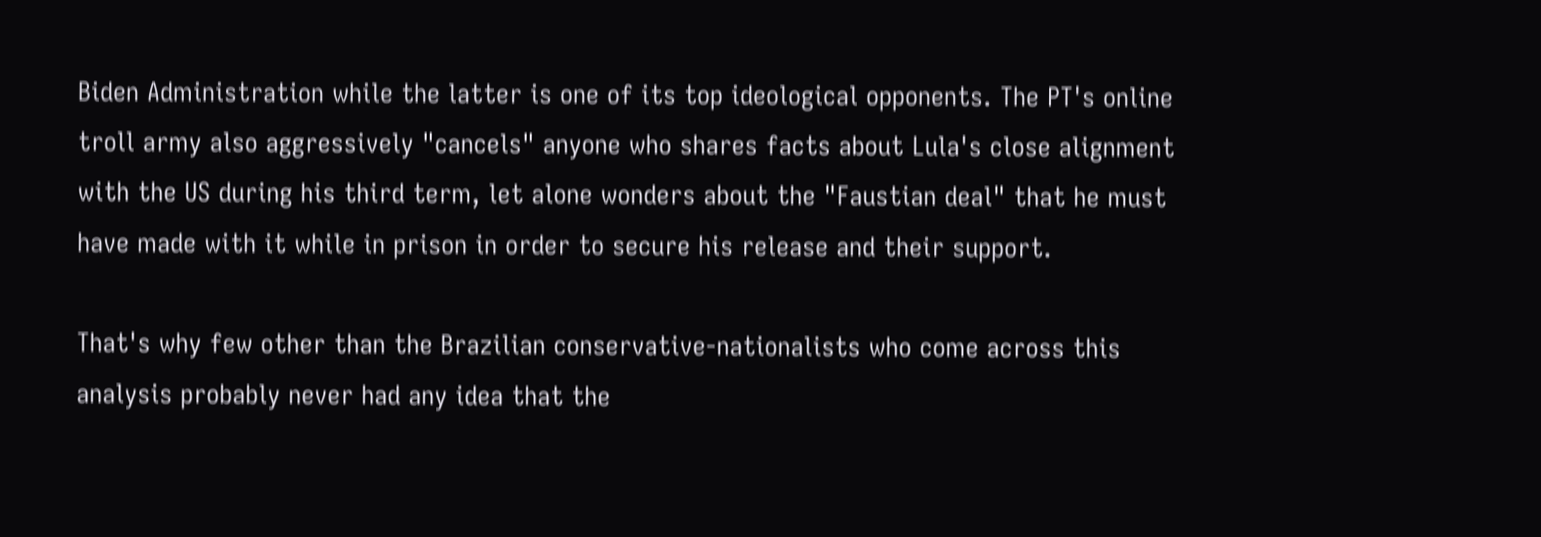Biden Administration while the latter is one of its top ideological opponents. The PT's online troll army also aggressively "cancels" anyone who shares facts about Lula's close alignment with the US during his third term, let alone wonders about the "Faustian deal" that he must have made with it while in prison in order to secure his release and their support.

That's why few other than the Brazilian conservative-nationalists who come across this analysis probably never had any idea that the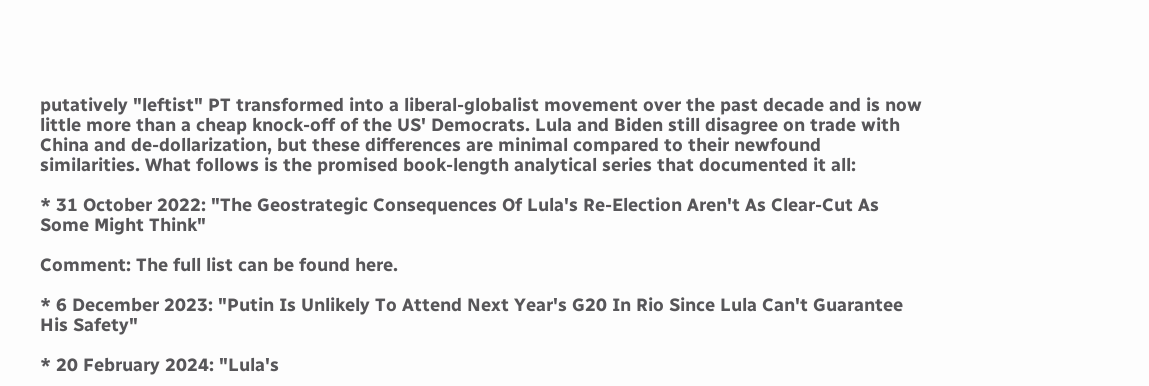putatively "leftist" PT transformed into a liberal-globalist movement over the past decade and is now little more than a cheap knock-off of the US' Democrats. Lula and Biden still disagree on trade with China and de-dollarization, but these differences are minimal compared to their newfound similarities. What follows is the promised book-length analytical series that documented it all:

* 31 October 2022: "The Geostrategic Consequences Of Lula's Re-Election Aren't As Clear-Cut As Some Might Think"

Comment: The full list can be found here.

* 6 December 2023: "Putin Is Unlikely To Attend Next Year's G20 In Rio Since Lula Can't Guarantee His Safety"

* 20 February 2024: "Lula's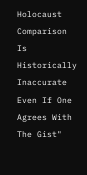Holocaust Comparison Is Historically Inaccurate Even If One Agrees With The Gist"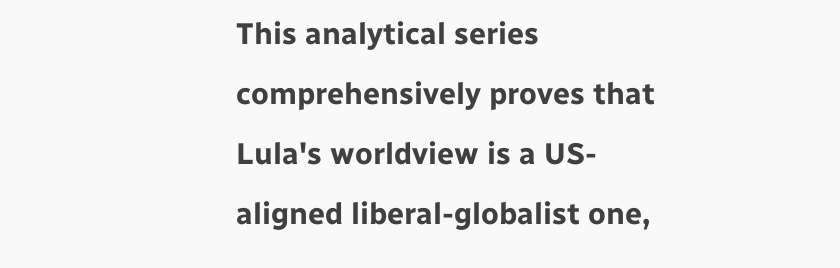This analytical series comprehensively proves that Lula's worldview is a US-aligned liberal-globalist one,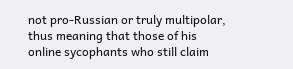not pro-Russian or truly multipolar, thus meaning that those of his online sycophants who still claim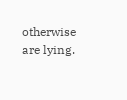otherwise are lying.